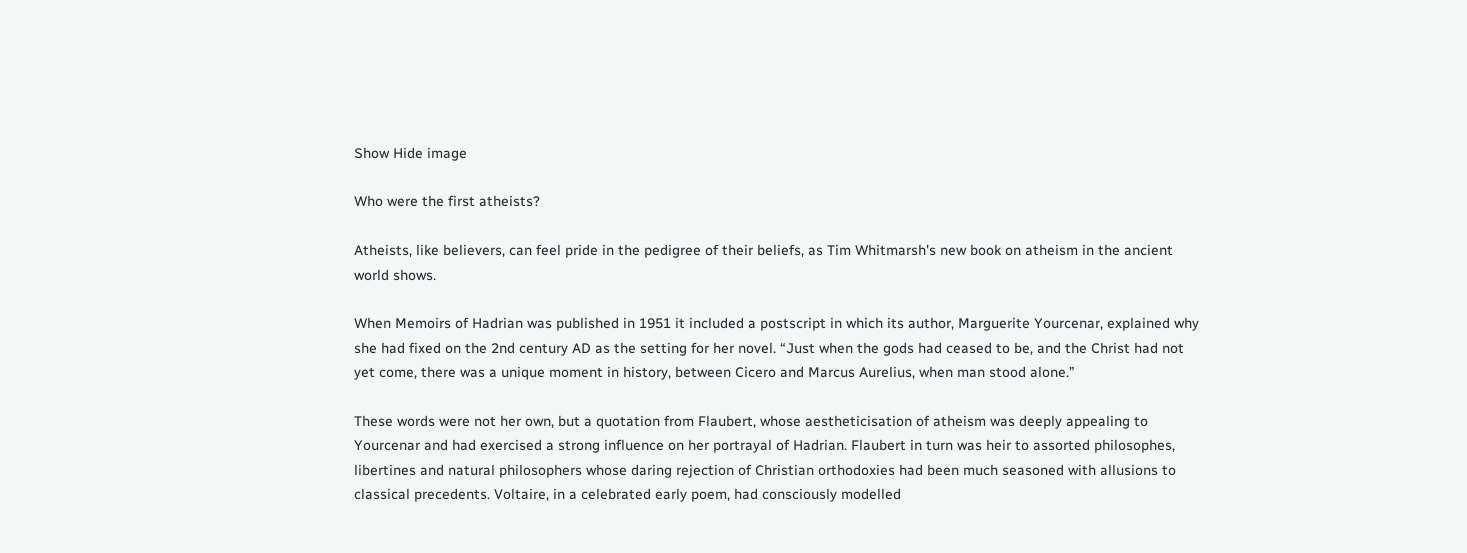Show Hide image

Who were the first atheists?

Atheists, like believers, can feel pride in the pedigree of their beliefs, as Tim Whitmarsh's new book on atheism in the ancient world shows.

When Memoirs of Hadrian was published in 1951 it included a postscript in which its author, Marguerite Yourcenar, explained why she had fixed on the 2nd century AD as the setting for her novel. “Just when the gods had ceased to be, and the Christ had not yet come, there was a unique moment in history, between Cicero and Marcus Aurelius, when man stood alone.”

These words were not her own, but a quotation from Flaubert, whose aestheticisation of atheism was deeply appealing to Yourcenar and had exercised a strong influence on her portrayal of Hadrian. Flaubert in turn was heir to assorted philosophes, libertines and natural philosophers whose daring rejection of Christian orthodoxies had been much seasoned with allusions to classical precedents. Voltaire, in a celebrated early poem, had consciously modelled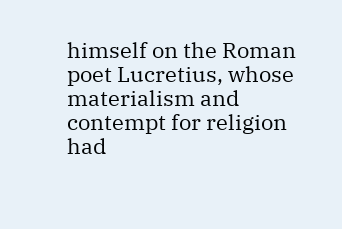himself on the Roman poet Lucretius, whose materialism and contempt for religion had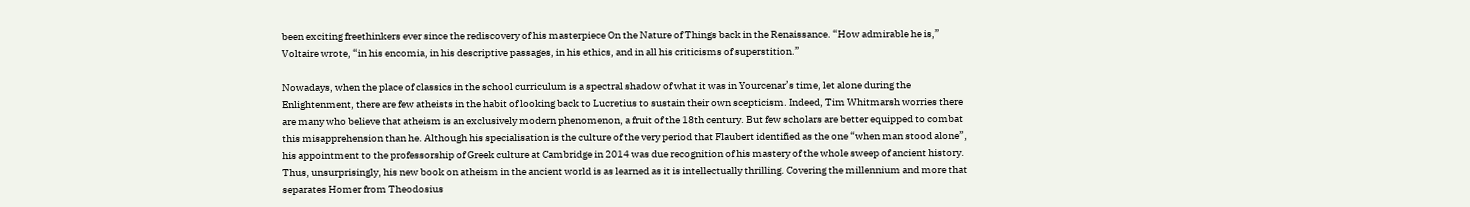been exciting freethinkers ever since the rediscovery of his masterpiece On the Nature of Things back in the Renaissance. “How admirable he is,” Voltaire wrote, “in his encomia, in his descriptive passages, in his ethics, and in all his criticisms of superstition.”

Nowadays, when the place of classics in the school curriculum is a spectral shadow of what it was in Yourcenar’s time, let alone during the Enlightenment, there are few atheists in the habit of looking back to Lucretius to sustain their own scepticism. Indeed, Tim Whitmarsh worries there are many who believe that atheism is an exclusively modern phenomenon, a fruit of the 18th century. But few scholars are better equipped to combat this misapprehension than he. Although his specialisation is the culture of the very period that Flaubert identified as the one “when man stood alone”, his appointment to the professorship of Greek culture at Cambridge in 2014 was due recognition of his mastery of the whole sweep of ancient history. Thus, unsurprisingly, his new book on atheism in the ancient world is as learned as it is intellectually thrilling. Covering the millennium and more that separates Homer from Theodosius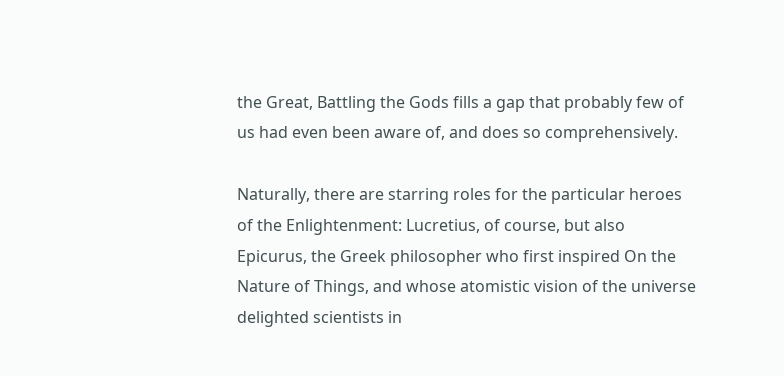the Great, Battling the Gods fills a gap that probably few of us had even been aware of, and does so comprehensively.

Naturally, there are starring roles for the particular heroes of the Enlightenment: Lucretius, of course, but also Epicurus, the Greek philosopher who first inspired On the Nature of Things, and whose atomistic vision of the universe delighted scientists in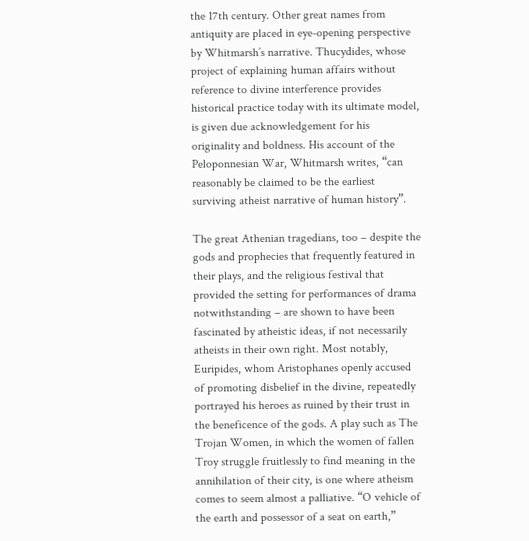the 17th century. Other great names from antiquity are placed in eye-opening perspective by Whitmarsh’s narrative. Thucydides, whose project of explaining human affairs without reference to divine interference provides historical practice today with its ultimate model, is given due acknowledgement for his originality and boldness. His account of the Peloponnesian War, Whitmarsh writes, “can reasonably be claimed to be the earliest surviving atheist narrative of human history”.

The great Athenian tragedians, too – despite the gods and prophecies that frequently featured in their plays, and the religious festival that provided the setting for performances of drama notwithstanding – are shown to have been fascinated by atheistic ideas, if not necessarily atheists in their own right. Most notably, Euripides, whom Aristophanes openly accused of promoting disbelief in the divine, repeatedly portrayed his heroes as ruined by their trust in the beneficence of the gods. A play such as The Trojan Women, in which the women of fallen Troy struggle fruitlessly to find meaning in the annihilation of their city, is one where atheism comes to seem almost a palliative. “O vehicle of the earth and possessor of a seat on earth,”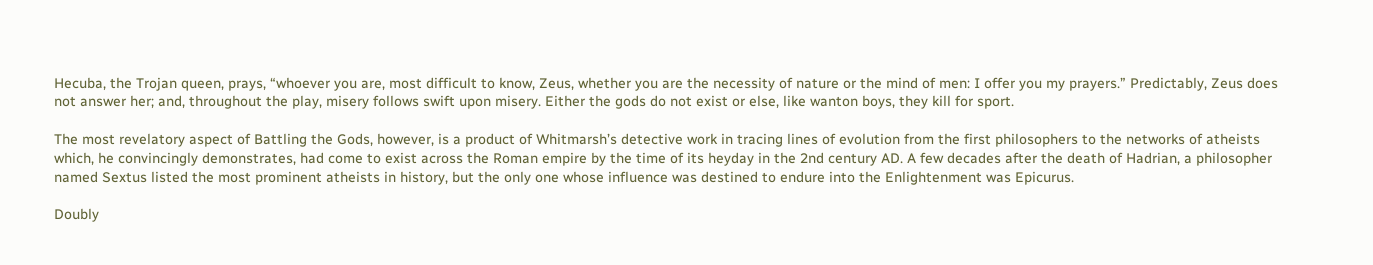Hecuba, the Trojan queen, prays, “whoever you are, most difficult to know, Zeus, whether you are the necessity of nature or the mind of men: I offer you my prayers.” Predictably, Zeus does not answer her; and, throughout the play, misery follows swift upon misery. Either the gods do not exist or else, like wanton boys, they kill for sport.

The most revelatory aspect of Battling the Gods, however, is a product of Whitmarsh’s detective work in tracing lines of evolution from the first philosophers to the networks of atheists which, he convincingly demonstrates, had come to exist across the Roman empire by the time of its heyday in the 2nd century AD. A few decades after the death of Hadrian, a philosopher named Sextus listed the most prominent atheists in history, but the only one whose influence was destined to endure into the Enlightenment was Epicurus.

Doubly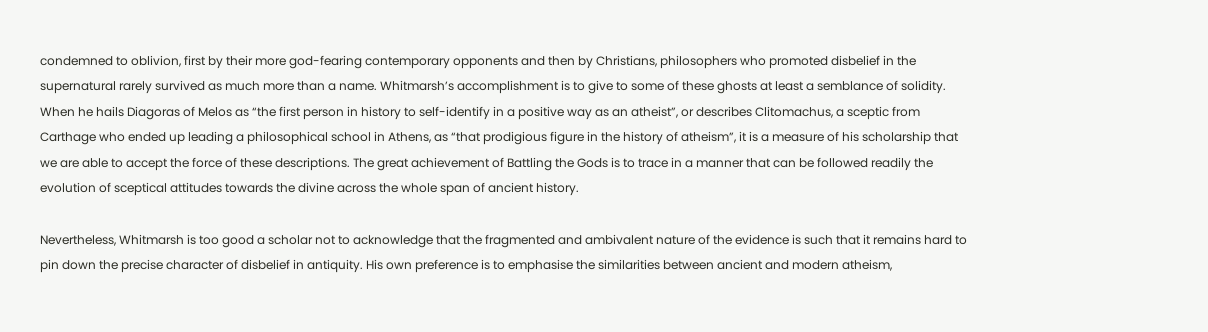condemned to oblivion, first by their more god-fearing contemporary opponents and then by Christians, philosophers who promoted disbelief in the supernatural rarely survived as much more than a name. Whitmarsh’s accomplishment is to give to some of these ghosts at least a semblance of solidity. When he hails Diagoras of Melos as “the first person in history to self-identify in a positive way as an atheist”, or describes Clitomachus, a sceptic from Carthage who ended up leading a philosophical school in Athens, as “that prodigious figure in the history of atheism”, it is a measure of his scholarship that we are able to accept the force of these descriptions. The great achievement of Battling the Gods is to trace in a manner that can be followed readily the evolution of sceptical attitudes towards the divine across the whole span of ancient history.

Nevertheless, Whitmarsh is too good a scholar not to acknowledge that the fragmented and ambivalent nature of the evidence is such that it remains hard to pin down the precise character of disbelief in antiquity. His own preference is to emphasise the similarities between ancient and modern atheism,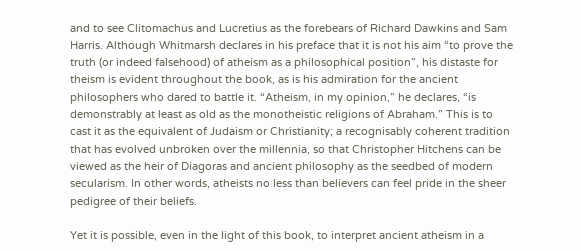and to see Clitomachus and Lucretius as the forebears of Richard Dawkins and Sam Harris. Although Whitmarsh declares in his preface that it is not his aim “to prove the truth (or indeed falsehood) of atheism as a philosophical position”, his distaste for theism is evident throughout the book, as is his admiration for the ancient philosophers who dared to battle it. “Atheism, in my opinion,” he declares, “is demonstrably at least as old as the monotheistic religions of Abraham.” This is to cast it as the equivalent of Judaism or Christianity; a recognisably coherent tradition that has evolved unbroken over the millennia, so that Christopher Hitchens can be viewed as the heir of Diagoras and ancient philosophy as the seedbed of modern secularism. In other words, atheists no less than believers can feel pride in the sheer pedigree of their beliefs.

Yet it is possible, even in the light of this book, to interpret ancient atheism in a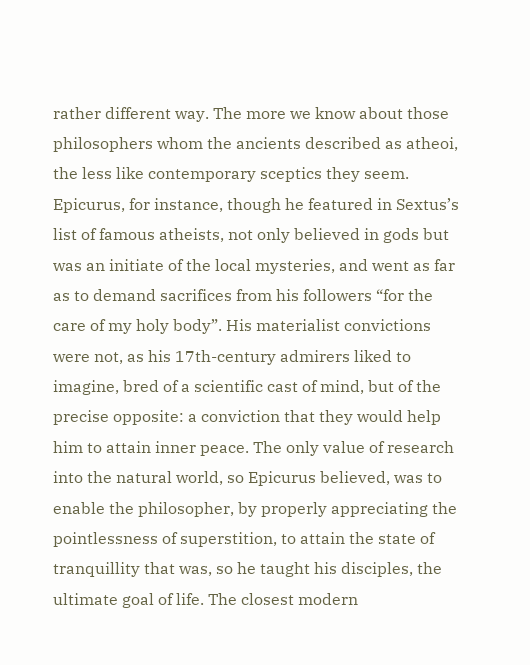rather different way. The more we know about those philosophers whom the ancients described as atheoi, the less like contemporary sceptics they seem. Epicurus, for instance, though he featured in Sextus’s list of famous atheists, not only believed in gods but was an initiate of the local mysteries, and went as far as to demand sacrifices from his followers “for the care of my holy body”. His materialist convictions were not, as his 17th-century admirers liked to imagine, bred of a scientific cast of mind, but of the precise opposite: a conviction that they would help him to attain inner peace. The only value of research into the natural world, so Epicurus believed, was to enable the philosopher, by properly appreciating the pointlessness of superstition, to attain the state of tranquillity that was, so he taught his disciples, the ultimate goal of life. The closest modern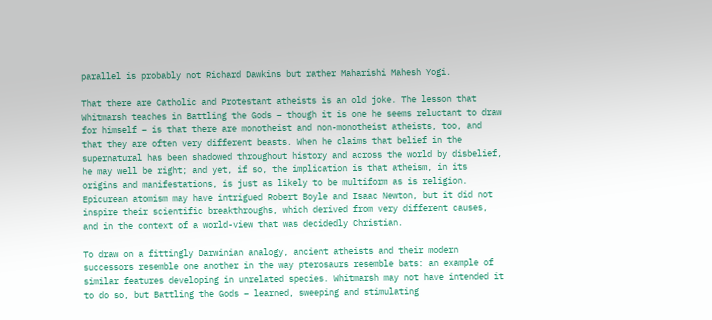parallel is probably not Richard Dawkins but rather Maharishi Mahesh Yogi.

That there are Catholic and Protestant atheists is an old joke. The lesson that Whitmarsh teaches in Battling the Gods – though it is one he seems reluctant to draw for himself – is that there are monotheist and non-monotheist atheists, too, and that they are often very different beasts. When he claims that belief in the supernatural has been shadowed throughout history and across the world by disbelief, he may well be right; and yet, if so, the implication is that atheism, in its origins and manifestations, is just as likely to be multiform as is religion. Epicurean atomism may have intrigued Robert Boyle and Isaac Newton, but it did not inspire their scientific breakthroughs, which derived from very different causes, and in the context of a world-view that was decidedly Christian.

To draw on a fittingly Darwinian analogy, ancient atheists and their modern successors resemble one another in the way pterosaurs resemble bats: an example of similar features developing in unrelated species. Whitmarsh may not have intended it to do so, but Battling the Gods – learned, sweeping and stimulating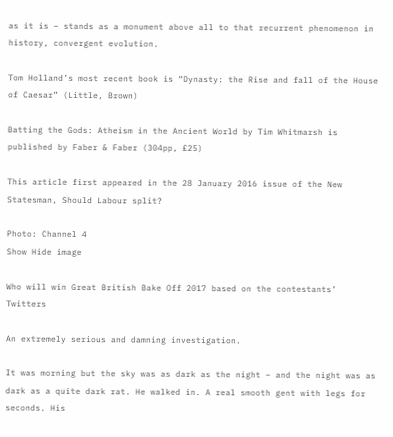as it is – stands as a monument above all to that recurrent phenomenon in history, convergent evolution.

Tom Holland’s most recent book is “Dynasty: the Rise and fall of the House of Caesar” (Little, Brown)

Batting the Gods: Atheism in the Ancient World by Tim Whitmarsh is published by Faber & Faber (304pp, £25)

This article first appeared in the 28 January 2016 issue of the New Statesman, Should Labour split?

Photo: Channel 4
Show Hide image

Who will win Great British Bake Off 2017 based on the contestants’ Twitters

An extremely serious and damning investigation.

It was morning but the sky was as dark as the night – and the night was as dark as a quite dark rat. He walked in. A real smooth gent with legs for seconds. His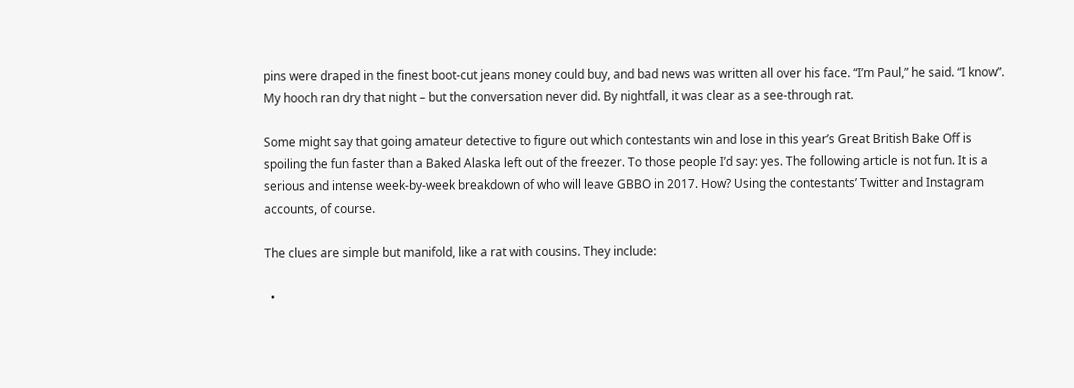pins were draped in the finest boot-cut jeans money could buy, and bad news was written all over his face. “I’m Paul,” he said. “I know”. My hooch ran dry that night – but the conversation never did. By nightfall, it was clear as a see-through rat.

Some might say that going amateur detective to figure out which contestants win and lose in this year’s Great British Bake Off is spoiling the fun faster than a Baked Alaska left out of the freezer. To those people I’d say: yes. The following article is not fun. It is a serious and intense week-by-week breakdown of who will leave GBBO in 2017. How? Using the contestants’ Twitter and Instagram accounts, of course.

The clues are simple but manifold, like a rat with cousins. They include:

  •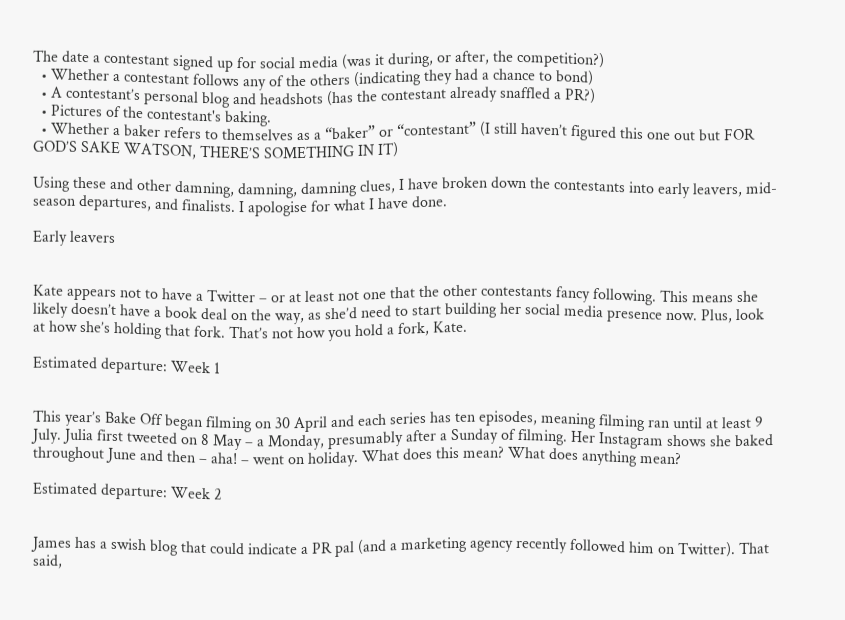The date a contestant signed up for social media (was it during, or after, the competition?)
  • Whether a contestant follows any of the others (indicating they had a chance to bond)
  • A contestant’s personal blog and headshots (has the contestant already snaffled a PR?)
  • Pictures of the contestant's baking.
  • Whether a baker refers to themselves as a “baker” or “contestant” (I still haven’t figured this one out but FOR GOD’S SAKE WATSON, THERE’S SOMETHING IN IT)

Using these and other damning, damning, damning clues, I have broken down the contestants into early leavers, mid-season departures, and finalists. I apologise for what I have done.

Early leavers


Kate appears not to have a Twitter – or at least not one that the other contestants fancy following. This means she likely doesn’t have a book deal on the way, as she’d need to start building her social media presence now. Plus, look at how she’s holding that fork. That’s not how you hold a fork, Kate.

Estimated departure: Week 1


This year’s Bake Off began filming on 30 April and each series has ten episodes, meaning filming ran until at least 9 July. Julia first tweeted on 8 May – a Monday, presumably after a Sunday of filming. Her Instagram shows she baked throughout June and then – aha! – went on holiday. What does this mean? What does anything mean?

Estimated departure: Week 2


James has a swish blog that could indicate a PR pal (and a marketing agency recently followed him on Twitter). That said,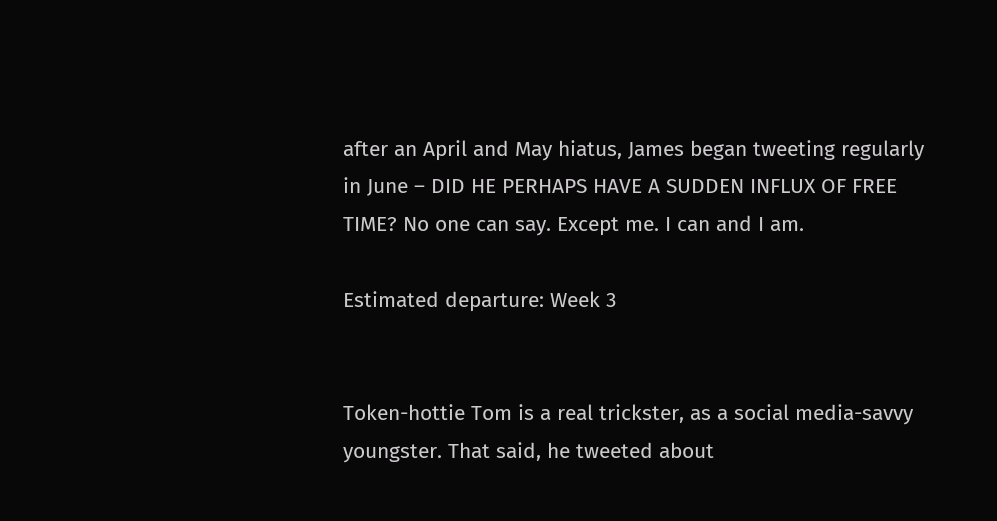after an April and May hiatus, James began tweeting regularly in June – DID HE PERHAPS HAVE A SUDDEN INFLUX OF FREE TIME? No one can say. Except me. I can and I am.

Estimated departure: Week 3


Token-hottie Tom is a real trickster, as a social media-savvy youngster. That said, he tweeted about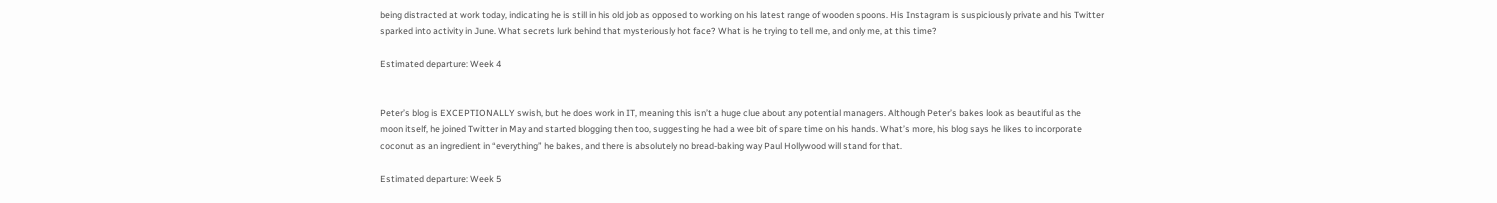being distracted at work today, indicating he is still in his old job as opposed to working on his latest range of wooden spoons. His Instagram is suspiciously private and his Twitter sparked into activity in June. What secrets lurk behind that mysteriously hot face? What is he trying to tell me, and only me, at this time?

Estimated departure: Week 4


Peter’s blog is EXCEPTIONALLY swish, but he does work in IT, meaning this isn’t a huge clue about any potential managers. Although Peter’s bakes look as beautiful as the moon itself, he joined Twitter in May and started blogging then too, suggesting he had a wee bit of spare time on his hands. What’s more, his blog says he likes to incorporate coconut as an ingredient in “everything” he bakes, and there is absolutely no bread-baking way Paul Hollywood will stand for that.

Estimated departure: Week 5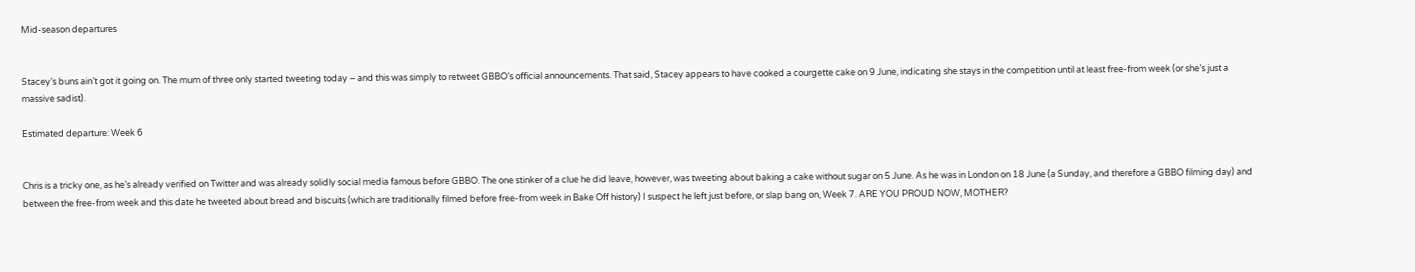Mid-season departures


Stacey’s buns ain’t got it going on. The mum of three only started tweeting today – and this was simply to retweet GBBO’s official announcements. That said, Stacey appears to have cooked a courgette cake on 9 June, indicating she stays in the competition until at least free-from week (or she’s just a massive sadist).

Estimated departure: Week 6


Chris is a tricky one, as he’s already verified on Twitter and was already solidly social media famous before GBBO. The one stinker of a clue he did leave, however, was tweeting about baking a cake without sugar on 5 June. As he was in London on 18 June (a Sunday, and therefore a GBBO filming day) and between the free-from week and this date he tweeted about bread and biscuits (which are traditionally filmed before free-from week in Bake Off history) I suspect he left just before, or slap bang on, Week 7. ARE YOU PROUD NOW, MOTHER?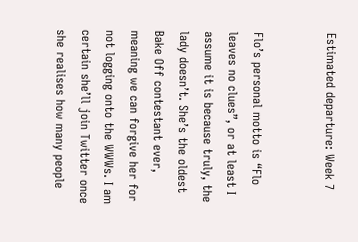Estimated departure: Week 7


Flo’s personal motto is “Flo leaves no clues”, or at least I assume it is because truly, the lady doesn’t. She’s the oldest Bake Off contestant ever, meaning we can forgive her for not logging onto the WWWs. I am certain she’ll join Twitter once she realises how many people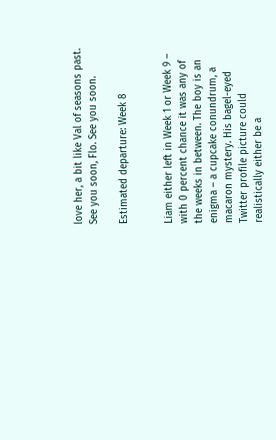love her, a bit like Val of seasons past. See you soon, Flo. See you soon.

Estimated departure: Week 8


Liam either left in Week 1 or Week 9 – with 0 percent chance it was any of the weeks in between. The boy is an enigma – a cupcake conundrum, a macaron mystery. His bagel-eyed Twitter profile picture could realistically either be a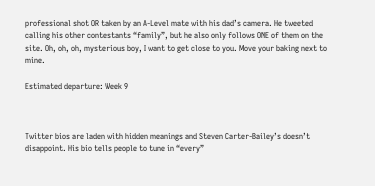professional shot OR taken by an A-Level mate with his dad’s camera. He tweeted calling his other contestants “family”, but he also only follows ONE of them on the site. Oh, oh, oh, mysterious boy, I want to get close to you. Move your baking next to mine.

Estimated departure: Week 9



Twitter bios are laden with hidden meanings and Steven Carter-Bailey’s doesn’t disappoint. His bio tells people to tune in “every”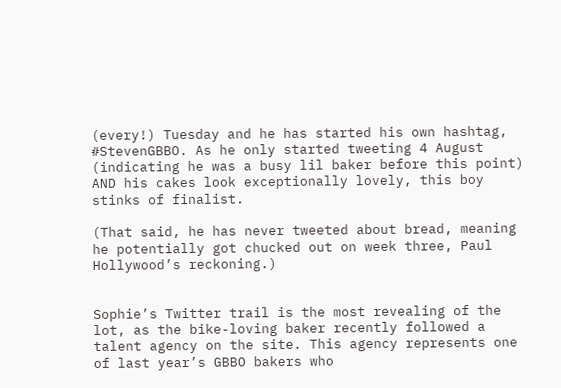(every!) Tuesday and he has started his own hashtag, #StevenGBBO. As he only started tweeting 4 August (indicating he was a busy lil baker before this point) AND his cakes look exceptionally lovely, this boy stinks of finalist.

(That said, he has never tweeted about bread, meaning he potentially got chucked out on week three, Paul Hollywood’s reckoning.)


Sophie’s Twitter trail is the most revealing of the lot, as the bike-loving baker recently followed a talent agency on the site. This agency represents one of last year’s GBBO bakers who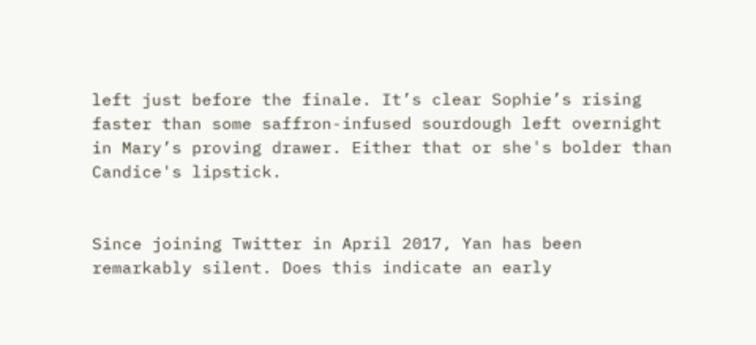left just before the finale. It’s clear Sophie’s rising faster than some saffron-infused sourdough left overnight in Mary’s proving drawer. Either that or she's bolder than Candice's lipstick.


Since joining Twitter in April 2017, Yan has been remarkably silent. Does this indicate an early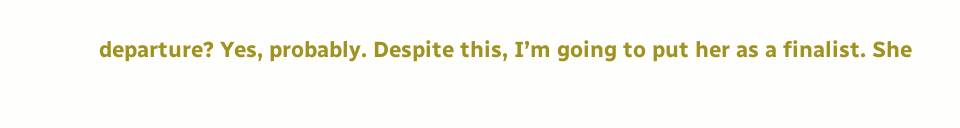departure? Yes, probably. Despite this, I’m going to put her as a finalist. She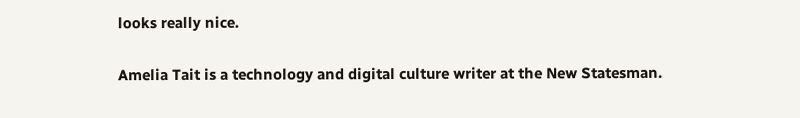looks really nice.

Amelia Tait is a technology and digital culture writer at the New Statesman.